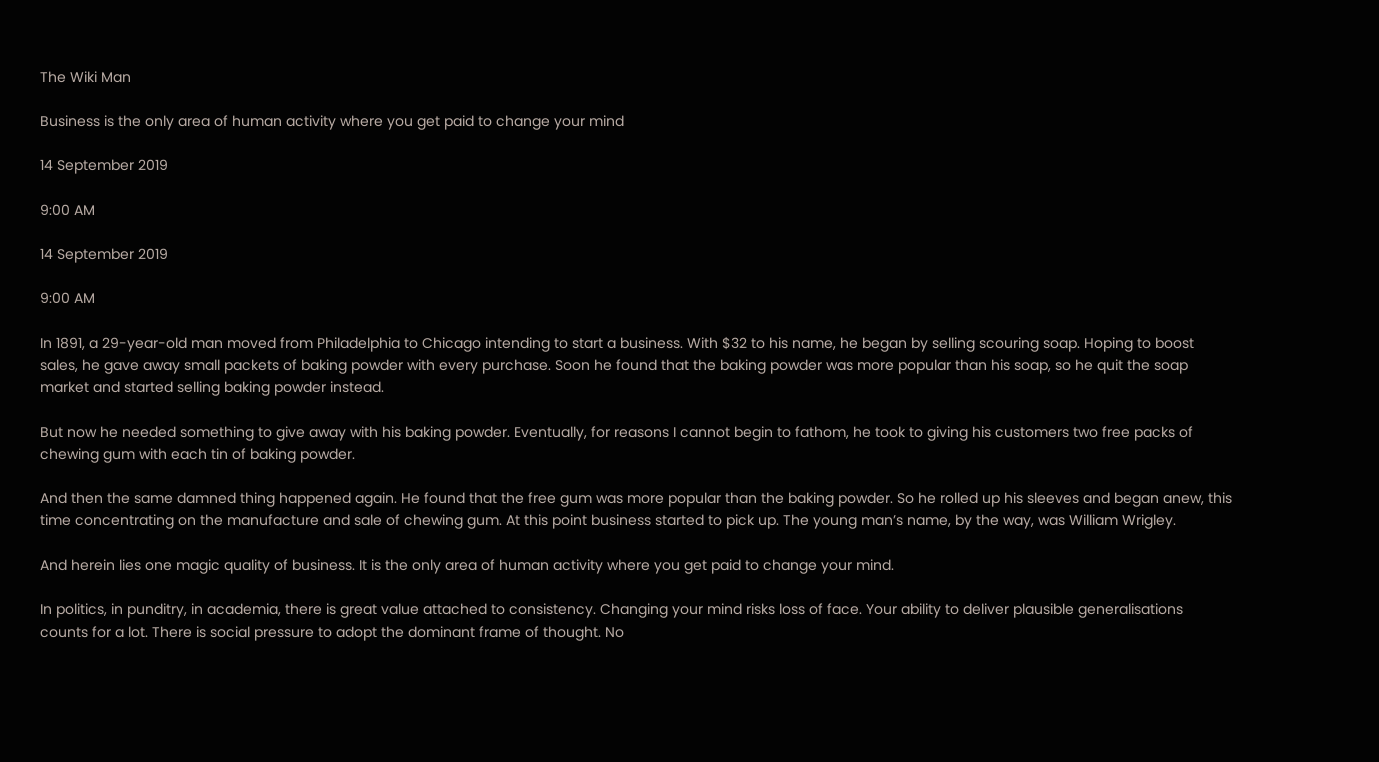The Wiki Man

Business is the only area of human activity where you get paid to change your mind

14 September 2019

9:00 AM

14 September 2019

9:00 AM

In 1891, a 29-year-old man moved from Philadelphia to Chicago intending to start a business. With $32 to his name, he began by selling scouring soap. Hoping to boost sales, he gave away small packets of baking powder with every purchase. Soon he found that the baking powder was more popular than his soap, so he quit the soap market and started selling baking powder instead.

But now he needed something to give away with his baking powder. Eventually, for reasons I cannot begin to fathom, he took to giving his customers two free packs of chewing gum with each tin of baking powder.

And then the same damned thing happened again. He found that the free gum was more popular than the baking powder. So he rolled up his sleeves and began anew, this time concentrating on the manufacture and sale of chewing gum. At this point business started to pick up. The young man’s name, by the way, was William Wrigley.

And herein lies one magic quality of business. It is the only area of human activity where you get paid to change your mind.

In politics, in punditry, in academia, there is great value attached to consistency. Changing your mind risks loss of face. Your ability to deliver plausible generalisations counts for a lot. There is social pressure to adopt the dominant frame of thought. No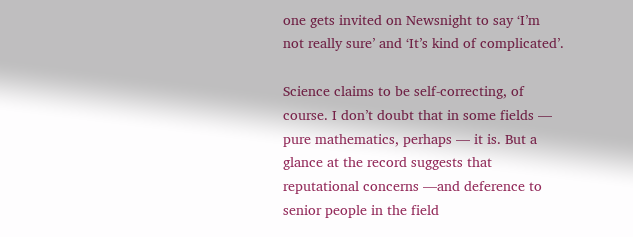one gets invited on Newsnight to say ‘I’m not really sure’ and ‘It’s kind of complicated’.

Science claims to be self-correcting, of course. I don’t doubt that in some fields — pure mathematics, perhaps — it is. But a glance at the record suggests that reputational concerns —and deference to senior people in the field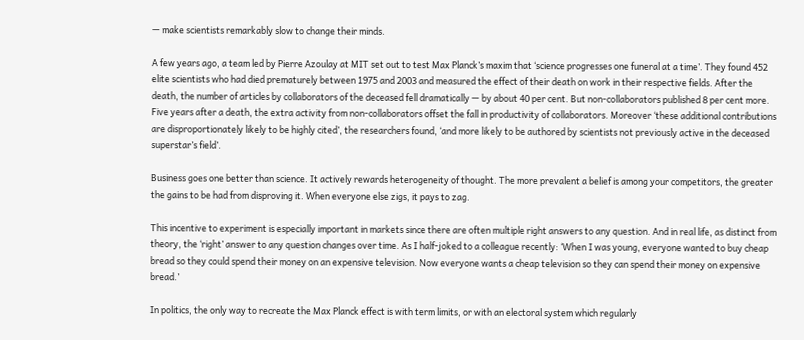— make scientists remarkably slow to change their minds.

A few years ago, a team led by Pierre Azoulay at MIT set out to test Max Planck’s maxim that ‘science progresses one funeral at a time’. They found 452 elite scientists who had died prematurely between 1975 and 2003 and measured the effect of their death on work in their respective fields. After the death, the number of articles by collaborators of the deceased fell dramatically — by about 40 per cent. But non-collaborators published 8 per cent more. Five years after a death, the extra activity from non-collaborators offset the fall in productivity of collaborators. Moreover ‘these additional contributions are disproportionately likely to be highly cited’, the researchers found, ‘and more likely to be authored by scientists not previously active in the deceased superstar’s field’.

Business goes one better than science. It actively rewards heterogeneity of thought. The more prevalent a belief is among your competitors, the greater the gains to be had from disproving it. When everyone else zigs, it pays to zag.

This incentive to experiment is especially important in markets since there are often multiple right answers to any question. And in real life, as distinct from theory, the ‘right’ answer to any question changes over time. As I half-joked to a colleague recently: ‘When I was young, everyone wanted to buy cheap bread so they could spend their money on an expensive television. Now everyone wants a cheap television so they can spend their money on expensive bread.’

In politics, the only way to recreate the Max Planck effect is with term limits, or with an electoral system which regularly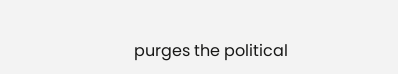purges the political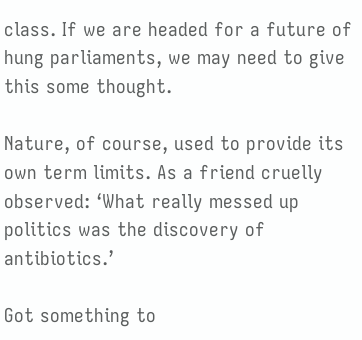class. If we are headed for a future of hung parliaments, we may need to give this some thought.

Nature, of course, used to provide its own term limits. As a friend cruelly observed: ‘What really messed up politics was the discovery of antibiotics.’

Got something to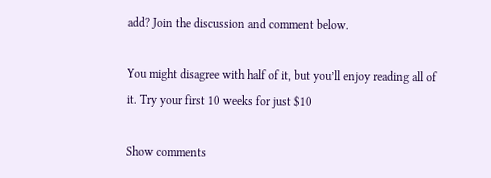add? Join the discussion and comment below.

You might disagree with half of it, but you’ll enjoy reading all of it. Try your first 10 weeks for just $10

Show comments